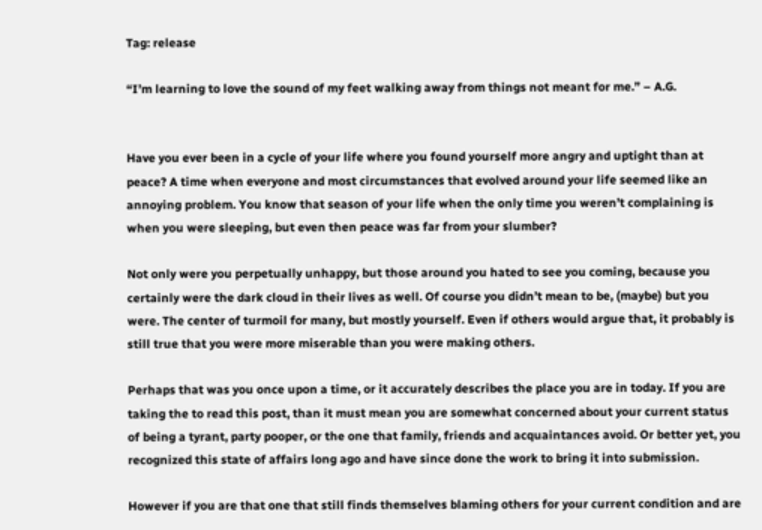Tag: release

“I’m learning to love the sound of my feet walking away from things not meant for me.” – A.G.


Have you ever been in a cycle of your life where you found yourself more angry and uptight than at peace? A time when everyone and most circumstances that evolved around your life seemed like an annoying problem. You know that season of your life when the only time you weren’t complaining is when you were sleeping, but even then peace was far from your slumber?

Not only were you perpetually unhappy, but those around you hated to see you coming, because you certainly were the dark cloud in their lives as well. Of course you didn’t mean to be, (maybe) but you were. The center of turmoil for many, but mostly yourself. Even if others would argue that, it probably is still true that you were more miserable than you were making others.

Perhaps that was you once upon a time, or it accurately describes the place you are in today. If you are taking the to read this post, than it must mean you are somewhat concerned about your current status of being a tyrant, party pooper, or the one that family, friends and acquaintances avoid. Or better yet, you recognized this state of affairs long ago and have since done the work to bring it into submission.

However if you are that one that still finds themselves blaming others for your current condition and are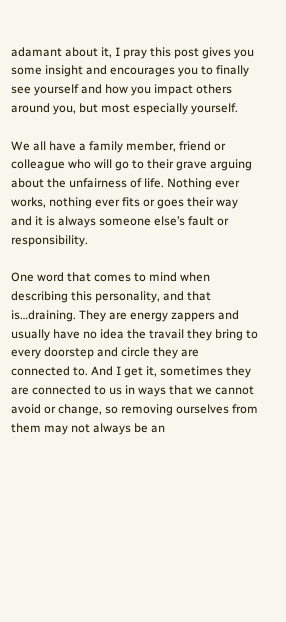adamant about it, I pray this post gives you some insight and encourages you to finally see yourself and how you impact others around you, but most especially yourself.

We all have a family member, friend or colleague who will go to their grave arguing about the unfairness of life. Nothing ever works, nothing ever fits or goes their way and it is always someone else’s fault or responsibility.

One word that comes to mind when describing this personality, and that is…draining. They are energy zappers and usually have no idea the travail they bring to every doorstep and circle they are connected to. And I get it, sometimes they are connected to us in ways that we cannot avoid or change, so removing ourselves from them may not always be an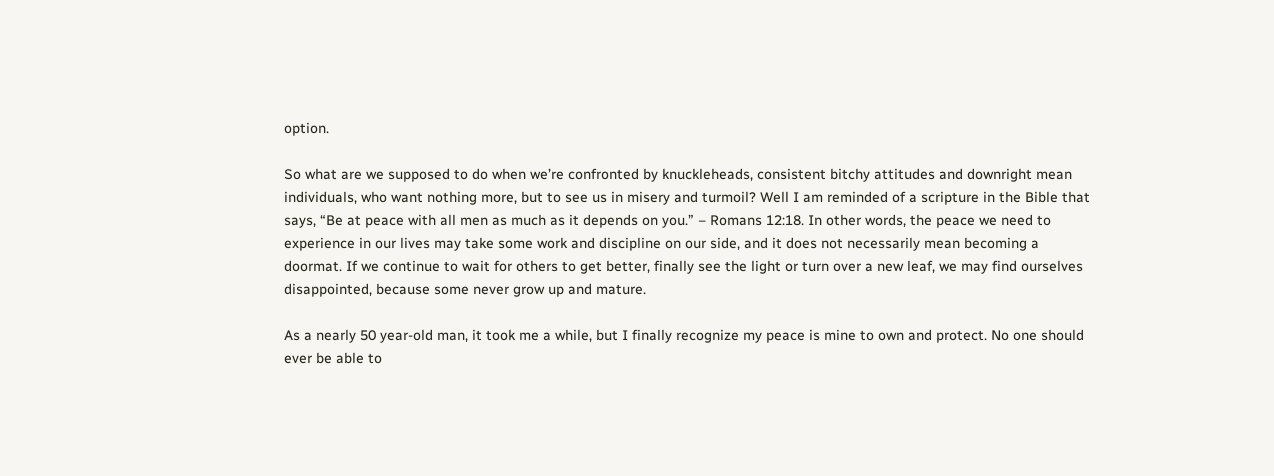option.

So what are we supposed to do when we’re confronted by knuckleheads, consistent bitchy attitudes and downright mean individuals, who want nothing more, but to see us in misery and turmoil? Well I am reminded of a scripture in the Bible that says, “Be at peace with all men as much as it depends on you.” – Romans 12:18. In other words, the peace we need to experience in our lives may take some work and discipline on our side, and it does not necessarily mean becoming a doormat. If we continue to wait for others to get better, finally see the light or turn over a new leaf, we may find ourselves disappointed, because some never grow up and mature.

As a nearly 50 year-old man, it took me a while, but I finally recognize my peace is mine to own and protect. No one should ever be able to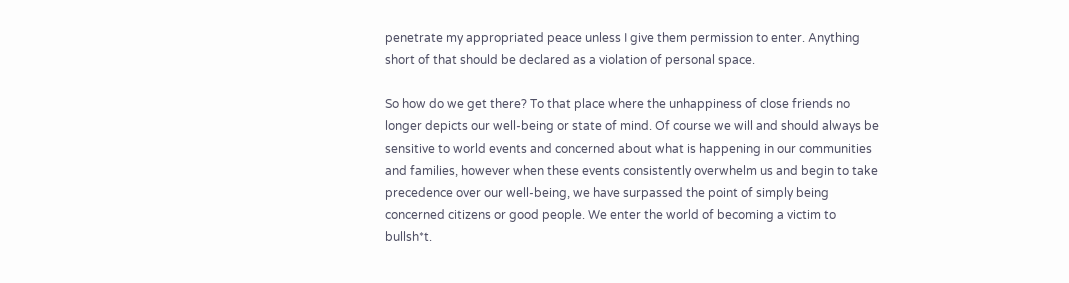penetrate my appropriated peace unless I give them permission to enter. Anything short of that should be declared as a violation of personal space.

So how do we get there? To that place where the unhappiness of close friends no longer depicts our well-being or state of mind. Of course we will and should always be sensitive to world events and concerned about what is happening in our communities and families, however when these events consistently overwhelm us and begin to take precedence over our well-being, we have surpassed the point of simply being concerned citizens or good people. We enter the world of becoming a victim to bullsh*t.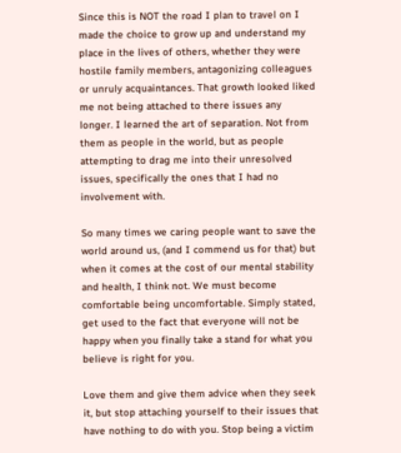Since this is NOT the road I plan to travel on I made the choice to grow up and understand my place in the lives of others, whether they were hostile family members, antagonizing colleagues or unruly acquaintances. That growth looked liked me not being attached to there issues any longer. I learned the art of separation. Not from them as people in the world, but as people attempting to drag me into their unresolved issues, specifically the ones that I had no involvement with.

So many times we caring people want to save the world around us, (and I commend us for that) but when it comes at the cost of our mental stability and health, I think not. We must become comfortable being uncomfortable. Simply stated, get used to the fact that everyone will not be happy when you finally take a stand for what you believe is right for you.

Love them and give them advice when they seek it, but stop attaching yourself to their issues that have nothing to do with you. Stop being a victim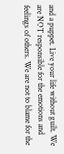and a puppet. Live your life without guilt. We are NOT responsible for the emotions and feelings of others. We are not to blame for the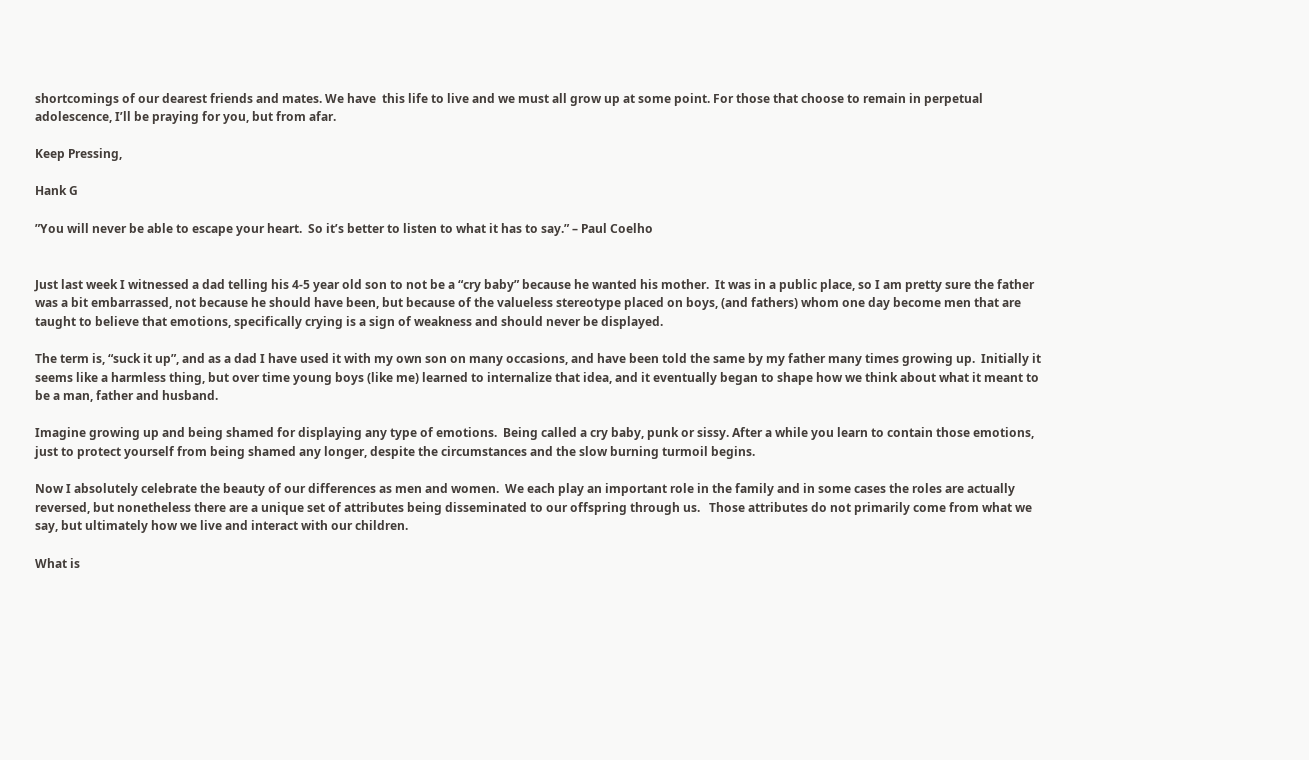shortcomings of our dearest friends and mates. We have  this life to live and we must all grow up at some point. For those that choose to remain in perpetual adolescence, I’ll be praying for you, but from afar.

Keep Pressing,

Hank G

”You will never be able to escape your heart.  So it’s better to listen to what it has to say.” – Paul Coelho


Just last week I witnessed a dad telling his 4-5 year old son to not be a “cry baby” because he wanted his mother.  It was in a public place, so I am pretty sure the father was a bit embarrassed, not because he should have been, but because of the valueless stereotype placed on boys, (and fathers) whom one day become men that are taught to believe that emotions, specifically crying is a sign of weakness and should never be displayed.

The term is, “suck it up”, and as a dad I have used it with my own son on many occasions, and have been told the same by my father many times growing up.  Initially it seems like a harmless thing, but over time young boys (like me) learned to internalize that idea, and it eventually began to shape how we think about what it meant to be a man, father and husband.

Imagine growing up and being shamed for displaying any type of emotions.  Being called a cry baby, punk or sissy. After a while you learn to contain those emotions, just to protect yourself from being shamed any longer, despite the circumstances and the slow burning turmoil begins.

Now I absolutely celebrate the beauty of our differences as men and women.  We each play an important role in the family and in some cases the roles are actually reversed, but nonetheless there are a unique set of attributes being disseminated to our offspring through us.   Those attributes do not primarily come from what we say, but ultimately how we live and interact with our children.

What is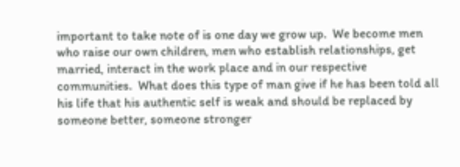important to take note of is one day we grow up.  We become men who raise our own children, men who establish relationships, get married, interact in the work place and in our respective communities.  What does this type of man give if he has been told all his life that his authentic self is weak and should be replaced by someone better, someone stronger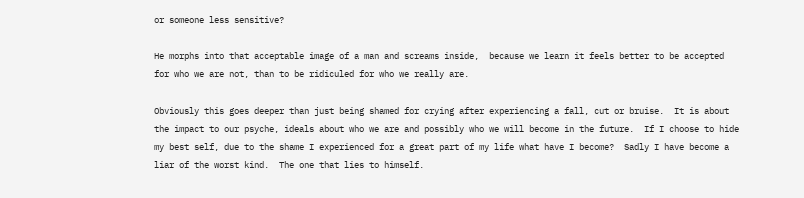or someone less sensitive?

He morphs into that acceptable image of a man and screams inside,  because we learn it feels better to be accepted for who we are not, than to be ridiculed for who we really are.

Obviously this goes deeper than just being shamed for crying after experiencing a fall, cut or bruise.  It is about the impact to our psyche, ideals about who we are and possibly who we will become in the future.  If I choose to hide my best self, due to the shame I experienced for a great part of my life what have I become?  Sadly I have become a liar of the worst kind.  The one that lies to himself.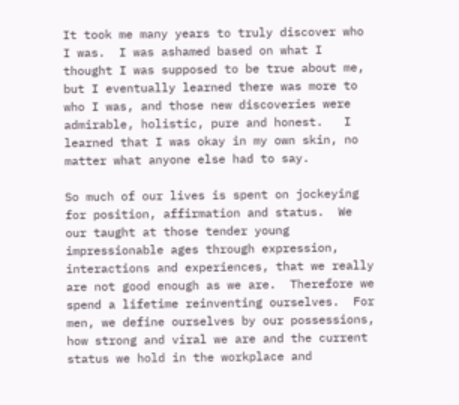It took me many years to truly discover who I was.  I was ashamed based on what I thought I was supposed to be true about me, but I eventually learned there was more to who I was, and those new discoveries were admirable, holistic, pure and honest.   I learned that I was okay in my own skin, no matter what anyone else had to say.

So much of our lives is spent on jockeying for position, affirmation and status.  We our taught at those tender young impressionable ages through expression, interactions and experiences, that we really are not good enough as we are.  Therefore we spend a lifetime reinventing ourselves.  For men, we define ourselves by our possessions, how strong and viral we are and the current status we hold in the workplace and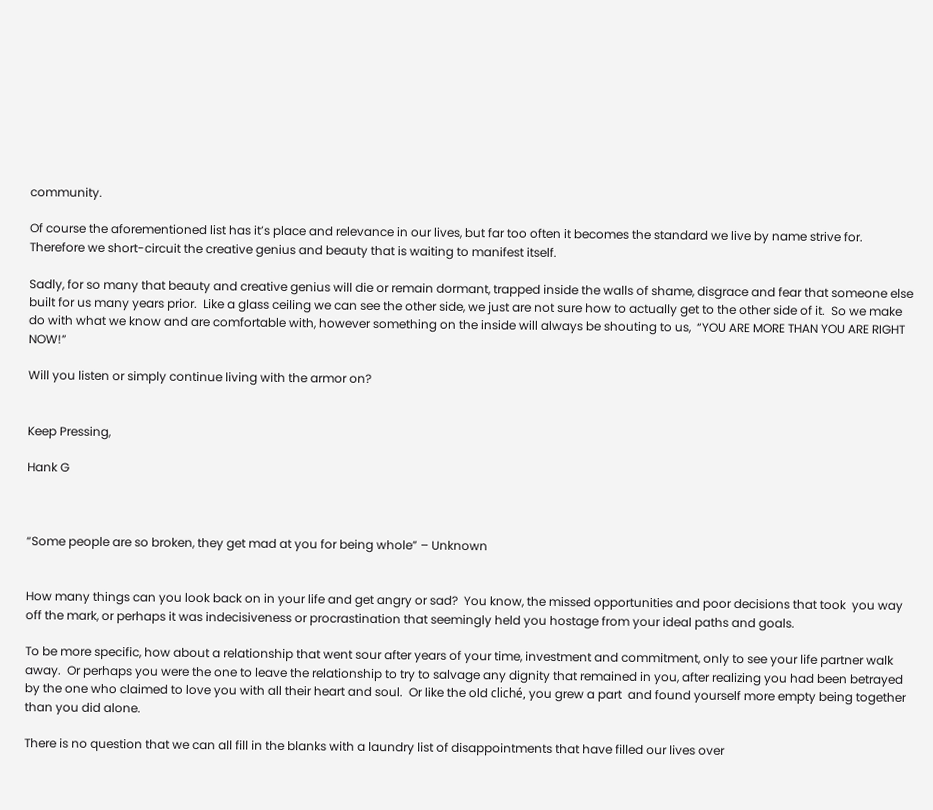community.

Of course the aforementioned list has it’s place and relevance in our lives, but far too often it becomes the standard we live by name strive for.  Therefore we short-circuit the creative genius and beauty that is waiting to manifest itself.

Sadly, for so many that beauty and creative genius will die or remain dormant, trapped inside the walls of shame, disgrace and fear that someone else built for us many years prior.  Like a glass ceiling we can see the other side, we just are not sure how to actually get to the other side of it.  So we make do with what we know and are comfortable with, however something on the inside will always be shouting to us,  “YOU ARE MORE THAN YOU ARE RIGHT NOW!”

Will you listen or simply continue living with the armor on?


Keep Pressing,

Hank G



“Some people are so broken, they get mad at you for being whole” – Unknown


How many things can you look back on in your life and get angry or sad?  You know, the missed opportunities and poor decisions that took  you way off the mark, or perhaps it was indecisiveness or procrastination that seemingly held you hostage from your ideal paths and goals.

To be more specific, how about a relationship that went sour after years of your time, investment and commitment, only to see your life partner walk away.  Or perhaps you were the one to leave the relationship to try to salvage any dignity that remained in you, after realizing you had been betrayed by the one who claimed to love you with all their heart and soul.  Or like the old cliché, you grew a part  and found yourself more empty being together than you did alone.

There is no question that we can all fill in the blanks with a laundry list of disappointments that have filled our lives over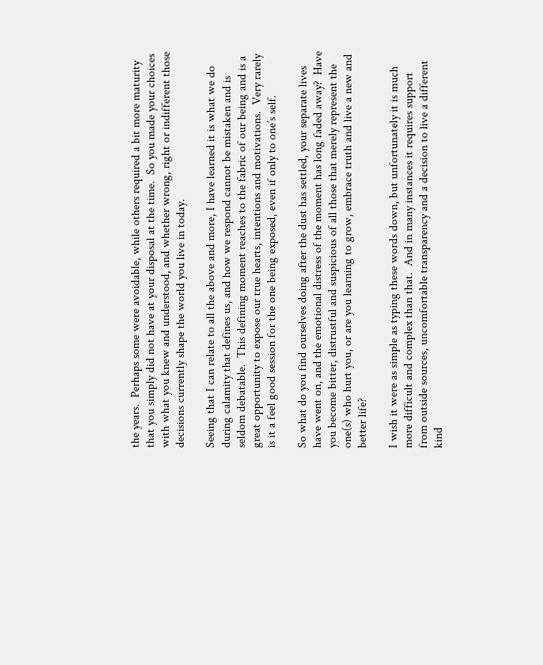the years.  Perhaps some were avoidable, while others required a bit more maturity that you simply did not have at your disposal at the time.  So you made your choices with what you knew and understood, and whether wrong, right or indifferent those decisions currently shape the world you live in today.

Seeing that I can relate to all the above and more, I have learned it is what we do during calamity that defines us, and how we respond cannot be mistaken and is seldom debatable.  This defining moment reaches to the fabric of our being and is a great opportunity to expose our true hearts, intentions and motivations.  Very rarely is it a feel good session for the one being exposed, even if only to one’s self.

So what do you find ourselves doing after the dust has settled, your separate lives have went on, and the emotional distress of the moment has long faded away?  Have you become bitter, distrustful and suspicious of all those that merely represent the one(s) who hurt you, or are you learning to grow, embrace truth and live a new and better life?

I wish it were as simple as typing these words down, but unfortunately it is much more difficult and complex than that.  And in many instances it requires support from outside sources, uncomfortable transparency and a decision to live a different kind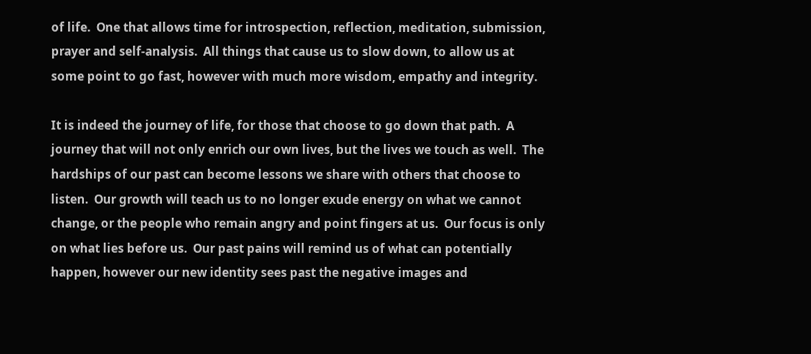of life.  One that allows time for introspection, reflection, meditation, submission, prayer and self-analysis.  All things that cause us to slow down, to allow us at some point to go fast, however with much more wisdom, empathy and integrity.

It is indeed the journey of life, for those that choose to go down that path.  A journey that will not only enrich our own lives, but the lives we touch as well.  The hardships of our past can become lessons we share with others that choose to listen.  Our growth will teach us to no longer exude energy on what we cannot change, or the people who remain angry and point fingers at us.  Our focus is only on what lies before us.  Our past pains will remind us of what can potentially happen, however our new identity sees past the negative images and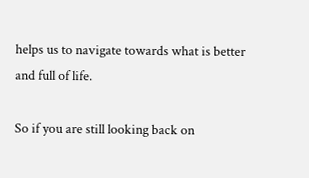helps us to navigate towards what is better and full of life.

So if you are still looking back on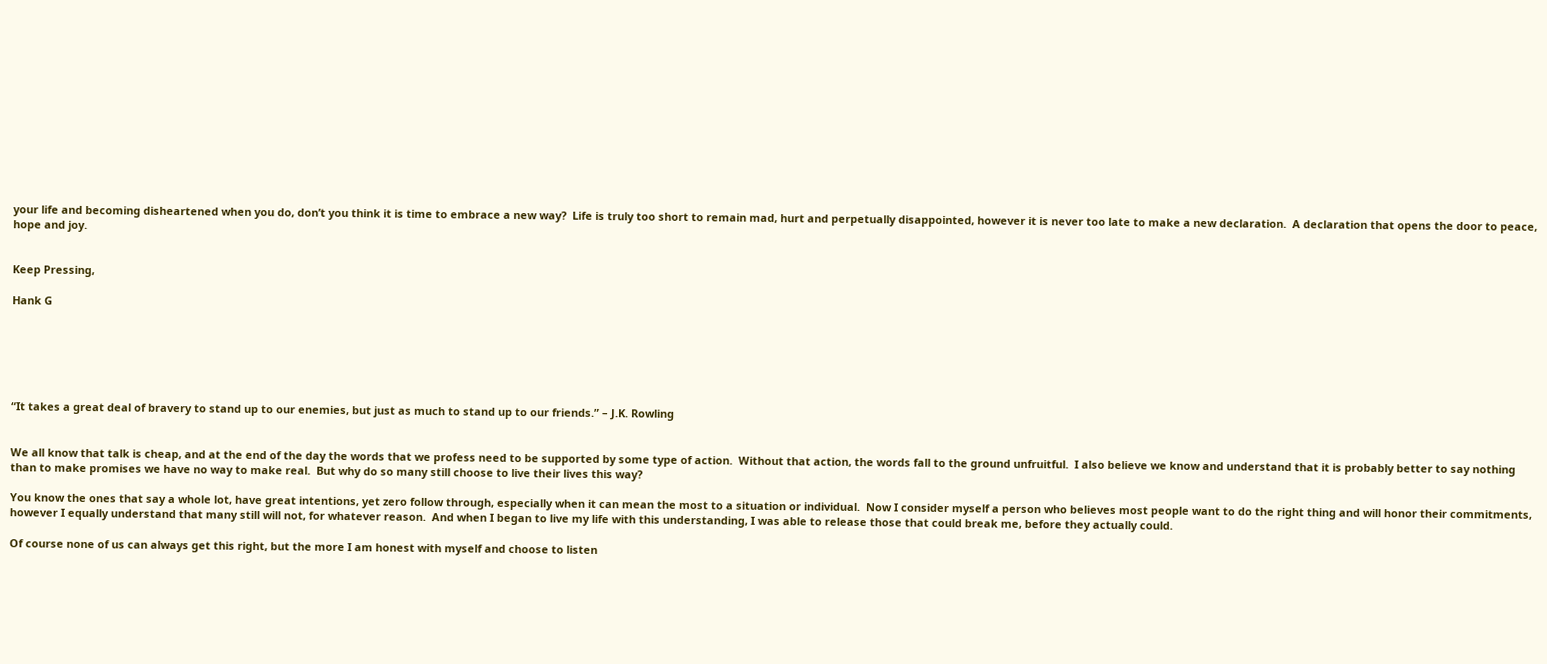your life and becoming disheartened when you do, don’t you think it is time to embrace a new way?  Life is truly too short to remain mad, hurt and perpetually disappointed, however it is never too late to make a new declaration.  A declaration that opens the door to peace, hope and joy.


Keep Pressing,

Hank G






“It takes a great deal of bravery to stand up to our enemies, but just as much to stand up to our friends.” – J.K. Rowling


We all know that talk is cheap, and at the end of the day the words that we profess need to be supported by some type of action.  Without that action, the words fall to the ground unfruitful.  I also believe we know and understand that it is probably better to say nothing than to make promises we have no way to make real.  But why do so many still choose to live their lives this way?

You know the ones that say a whole lot, have great intentions, yet zero follow through, especially when it can mean the most to a situation or individual.  Now I consider myself a person who believes most people want to do the right thing and will honor their commitments, however I equally understand that many still will not, for whatever reason.  And when I began to live my life with this understanding, I was able to release those that could break me, before they actually could.

Of course none of us can always get this right, but the more I am honest with myself and choose to listen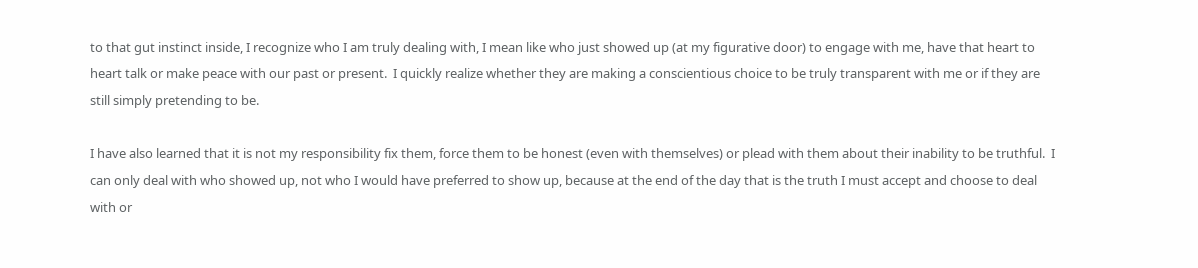to that gut instinct inside, I recognize who I am truly dealing with, I mean like who just showed up (at my figurative door) to engage with me, have that heart to heart talk or make peace with our past or present.  I quickly realize whether they are making a conscientious choice to be truly transparent with me or if they are still simply pretending to be.

I have also learned that it is not my responsibility fix them, force them to be honest (even with themselves) or plead with them about their inability to be truthful.  I can only deal with who showed up, not who I would have preferred to show up, because at the end of the day that is the truth I must accept and choose to deal with or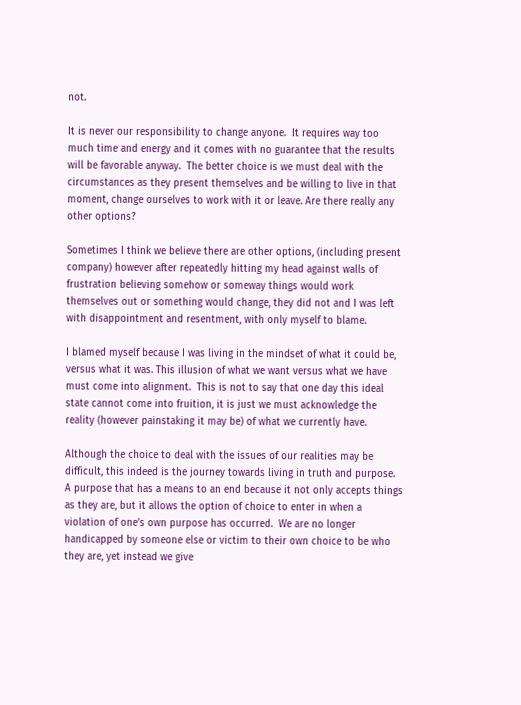not.

It is never our responsibility to change anyone.  It requires way too much time and energy and it comes with no guarantee that the results will be favorable anyway.  The better choice is we must deal with the circumstances as they present themselves and be willing to live in that moment, change ourselves to work with it or leave. Are there really any other options?

Sometimes I think we believe there are other options, (including present company) however after repeatedly hitting my head against walls of frustration believing somehow or someway things would work themselves out or something would change, they did not and I was left with disappointment and resentment, with only myself to blame.

I blamed myself because I was living in the mindset of what it could be, versus what it was. This illusion of what we want versus what we have must come into alignment.  This is not to say that one day this ideal state cannot come into fruition, it is just we must acknowledge the reality (however painstaking it may be) of what we currently have.

Although the choice to deal with the issues of our realities may be difficult, this indeed is the journey towards living in truth and purpose.  A purpose that has a means to an end because it not only accepts things as they are, but it allows the option of choice to enter in when a violation of one’s own purpose has occurred.  We are no longer handicapped by someone else or victim to their own choice to be who they are, yet instead we give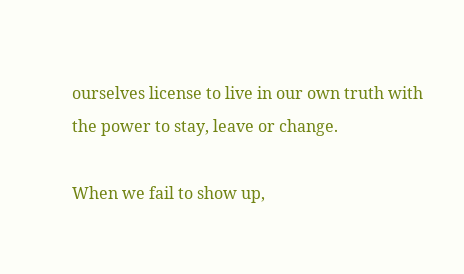ourselves license to live in our own truth with the power to stay, leave or change.

When we fail to show up,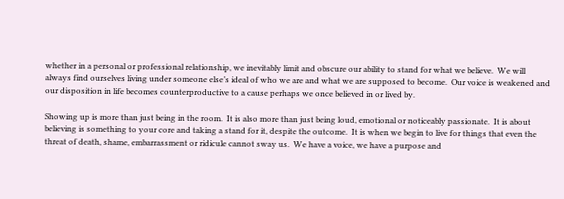whether in a personal or professional relationship, we inevitably limit and obscure our ability to stand for what we believe.  We will always find ourselves living under someone else’s ideal of who we are and what we are supposed to become.  Our voice is weakened and our disposition in life becomes counterproductive to a cause perhaps we once believed in or lived by.

Showing up is more than just being in the room.  It is also more than just being loud, emotional or noticeably passionate.  It is about believing is something to your core and taking a stand for it, despite the outcome.  It is when we begin to live for things that even the threat of death, shame, embarrassment or ridicule cannot sway us.  We have a voice, we have a purpose and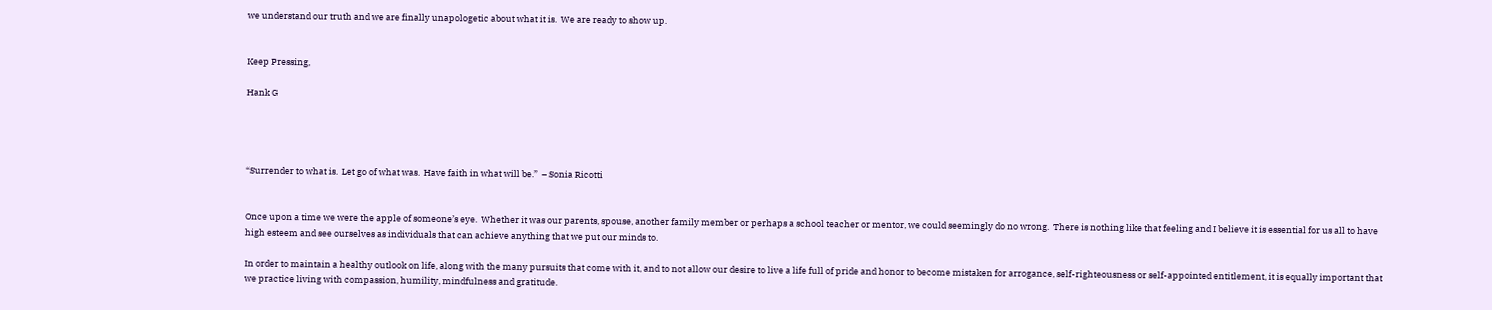we understand our truth and we are finally unapologetic about what it is.  We are ready to show up.


Keep Pressing,

Hank G




“Surrender to what is.  Let go of what was.  Have faith in what will be.”  – Sonia Ricotti


Once upon a time we were the apple of someone’s eye.  Whether it was our parents, spouse, another family member or perhaps a school teacher or mentor, we could seemingly do no wrong.  There is nothing like that feeling and I believe it is essential for us all to have high esteem and see ourselves as individuals that can achieve anything that we put our minds to.

In order to maintain a healthy outlook on life, along with the many pursuits that come with it, and to not allow our desire to live a life full of pride and honor to become mistaken for arrogance, self-righteousness or self-appointed entitlement, it is equally important that we practice living with compassion, humility, mindfulness and gratitude.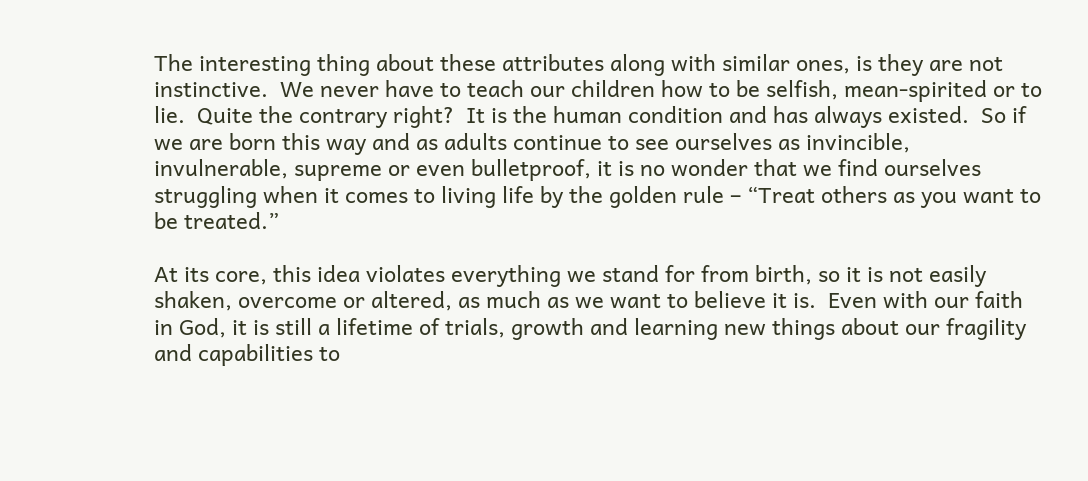The interesting thing about these attributes along with similar ones, is they are not instinctive.  We never have to teach our children how to be selfish, mean-spirited or to lie.  Quite the contrary right?  It is the human condition and has always existed.  So if we are born this way and as adults continue to see ourselves as invincible, invulnerable, supreme or even bulletproof, it is no wonder that we find ourselves struggling when it comes to living life by the golden rule – “Treat others as you want to be treated.”

At its core, this idea violates everything we stand for from birth, so it is not easily shaken, overcome or altered, as much as we want to believe it is.  Even with our faith in God, it is still a lifetime of trials, growth and learning new things about our fragility and capabilities to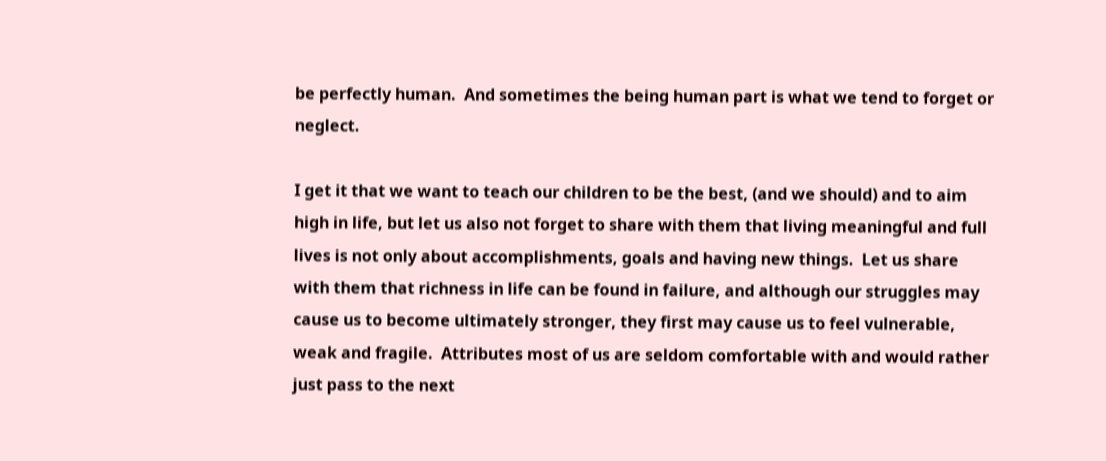be perfectly human.  And sometimes the being human part is what we tend to forget or neglect.

I get it that we want to teach our children to be the best, (and we should) and to aim high in life, but let us also not forget to share with them that living meaningful and full lives is not only about accomplishments, goals and having new things.  Let us share with them that richness in life can be found in failure, and although our struggles may cause us to become ultimately stronger, they first may cause us to feel vulnerable, weak and fragile.  Attributes most of us are seldom comfortable with and would rather just pass to the next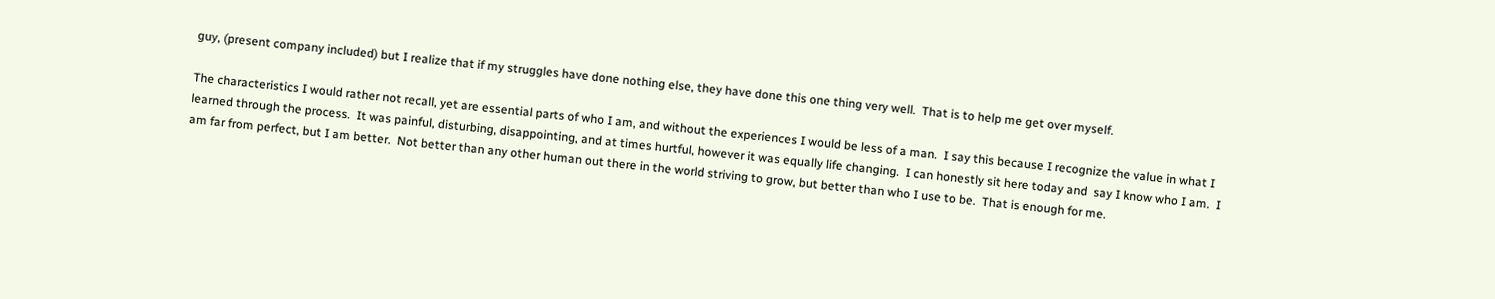guy, (present company included) but I realize that if my struggles have done nothing else, they have done this one thing very well.  That is to help me get over myself.

The characteristics I would rather not recall, yet are essential parts of who I am, and without the experiences I would be less of a man.  I say this because I recognize the value in what I learned through the process.  It was painful, disturbing, disappointing, and at times hurtful, however it was equally life changing.  I can honestly sit here today and  say I know who I am.  I am far from perfect, but I am better.  Not better than any other human out there in the world striving to grow, but better than who I use to be.  That is enough for me.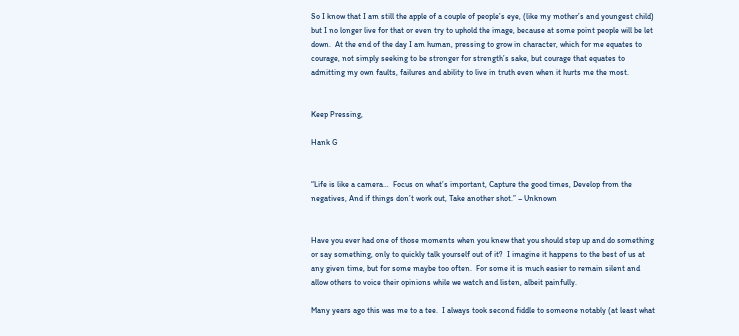So I know that I am still the apple of a couple of people’s eye, (like my mother’s and youngest child) but I no longer live for that or even try to uphold the image, because at some point people will be let down.  At the end of the day I am human, pressing to grow in character, which for me equates to courage, not simply seeking to be stronger for strength’s sake, but courage that equates to admitting my own faults, failures and ability to live in truth even when it hurts me the most.


Keep Pressing,

Hank G


“Life is like a camera…  Focus on what’s important, Capture the good times, Develop from the negatives, And if things don’t work out, Take another shot.” – Unknown


Have you ever had one of those moments when you knew that you should step up and do something or say something, only to quickly talk yourself out of it?  I imagine it happens to the best of us at any given time, but for some maybe too often.  For some it is much easier to remain silent and allow others to voice their opinions while we watch and listen, albeit painfully.

Many years ago this was me to a tee.  I always took second fiddle to someone notably (at least what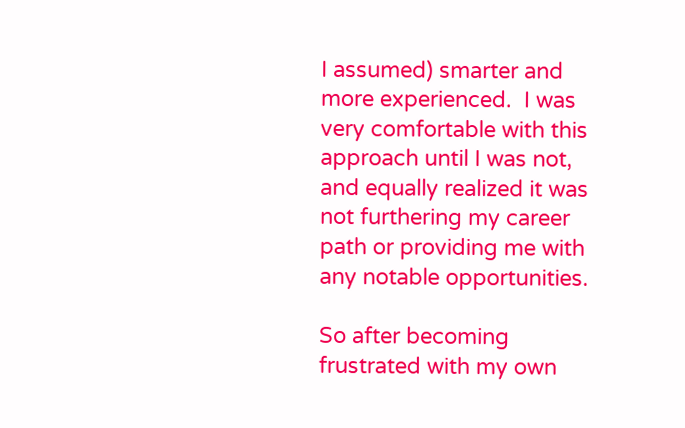I assumed) smarter and more experienced.  I was very comfortable with this approach until I was not, and equally realized it was not furthering my career path or providing me with any notable opportunities.

So after becoming frustrated with my own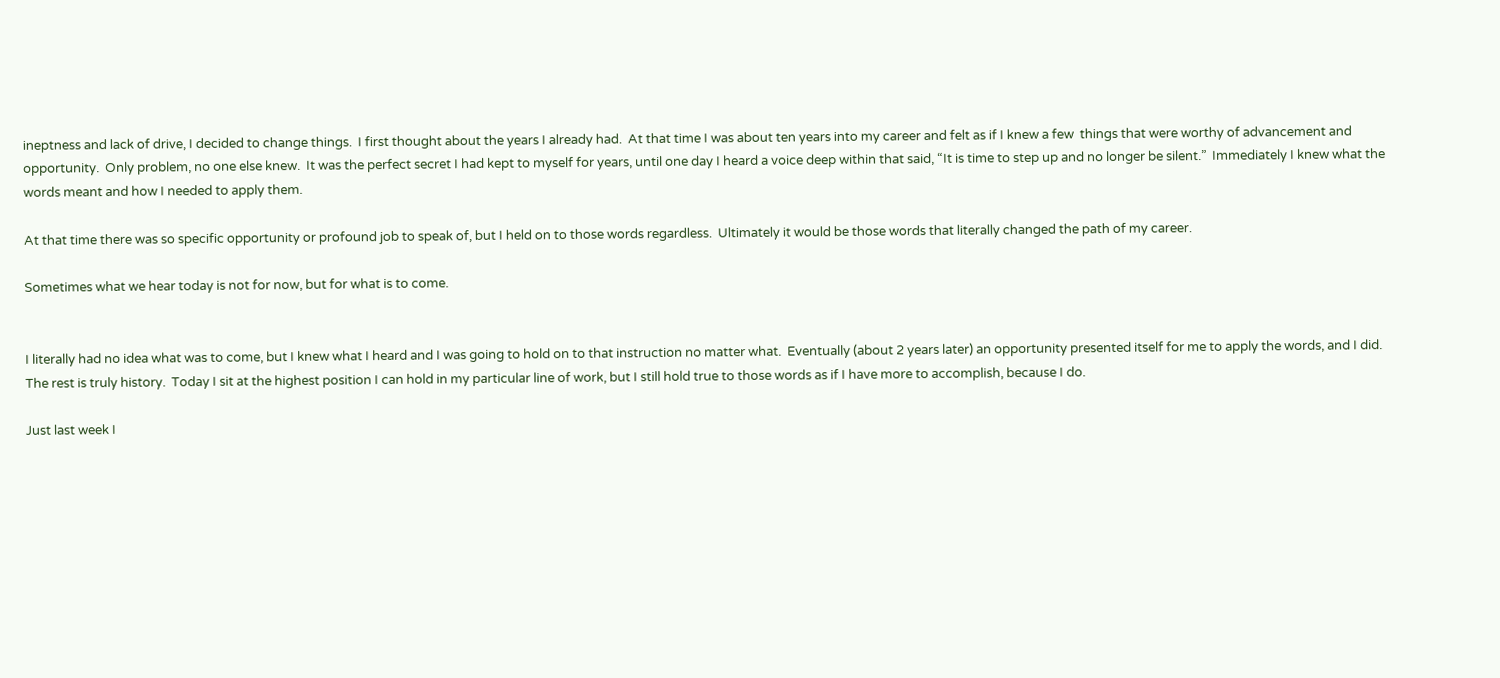ineptness and lack of drive, I decided to change things.  I first thought about the years I already had.  At that time I was about ten years into my career and felt as if I knew a few  things that were worthy of advancement and opportunity.  Only problem, no one else knew.  It was the perfect secret I had kept to myself for years, until one day I heard a voice deep within that said, “It is time to step up and no longer be silent.”  Immediately I knew what the words meant and how I needed to apply them.

At that time there was so specific opportunity or profound job to speak of, but I held on to those words regardless.  Ultimately it would be those words that literally changed the path of my career.

Sometimes what we hear today is not for now, but for what is to come.


I literally had no idea what was to come, but I knew what I heard and I was going to hold on to that instruction no matter what.  Eventually (about 2 years later) an opportunity presented itself for me to apply the words, and I did.  The rest is truly history.  Today I sit at the highest position I can hold in my particular line of work, but I still hold true to those words as if I have more to accomplish, because I do.

Just last week I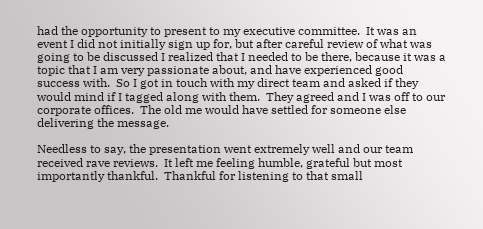had the opportunity to present to my executive committee.  It was an event I did not initially sign up for, but after careful review of what was going to be discussed I realized that I needed to be there, because it was a topic that I am very passionate about, and have experienced good success with.  So I got in touch with my direct team and asked if they would mind if I tagged along with them.  They agreed and I was off to our corporate offices.  The old me would have settled for someone else delivering the message.

Needless to say, the presentation went extremely well and our team received rave reviews.  It left me feeling humble, grateful but most importantly thankful.  Thankful for listening to that small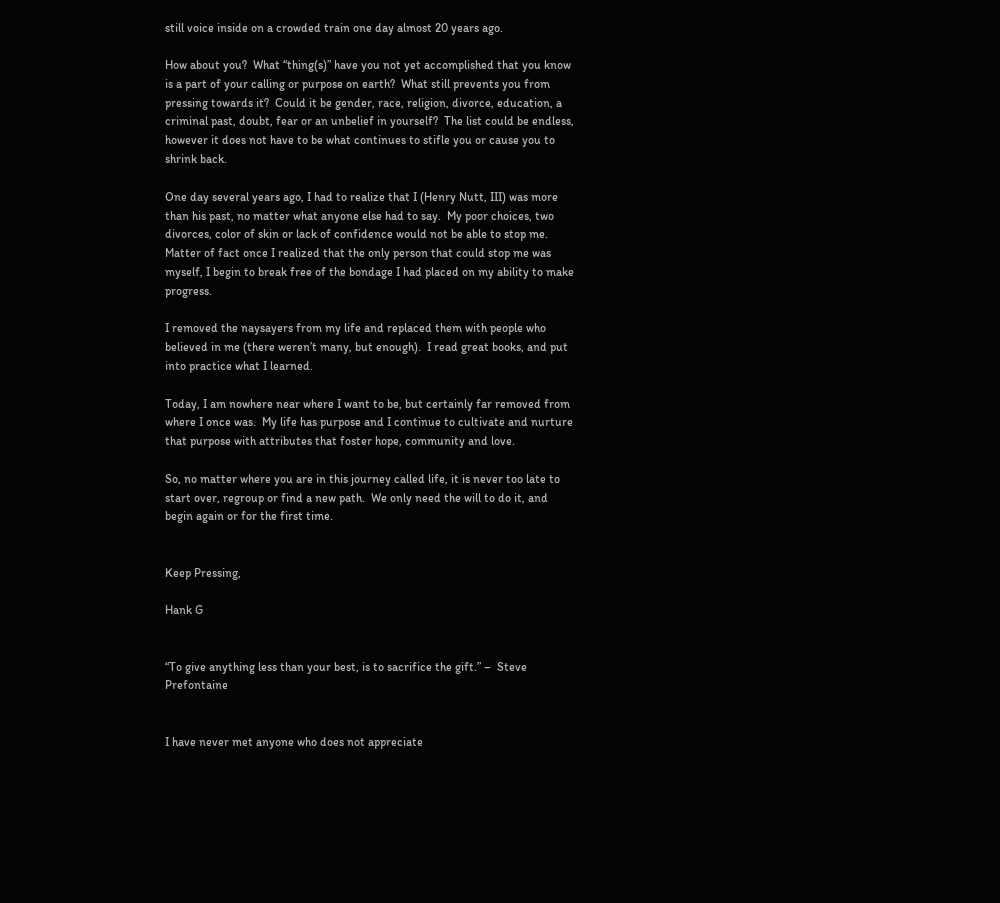still voice inside on a crowded train one day almost 20 years ago.

How about you?  What “thing(s)” have you not yet accomplished that you know is a part of your calling or purpose on earth?  What still prevents you from pressing towards it?  Could it be gender, race, religion, divorce, education, a criminal past, doubt, fear or an unbelief in yourself?  The list could be endless, however it does not have to be what continues to stifle you or cause you to shrink back.

One day several years ago, I had to realize that I (Henry Nutt, III) was more than his past, no matter what anyone else had to say.  My poor choices, two divorces, color of skin or lack of confidence would not be able to stop me.  Matter of fact once I realized that the only person that could stop me was myself, I begin to break free of the bondage I had placed on my ability to make progress.

I removed the naysayers from my life and replaced them with people who believed in me (there weren’t many, but enough).  I read great books, and put into practice what I learned.

Today, I am nowhere near where I want to be, but certainly far removed from where I once was.  My life has purpose and I continue to cultivate and nurture that purpose with attributes that foster hope, community and love.

So, no matter where you are in this journey called life, it is never too late to start over, regroup or find a new path.  We only need the will to do it, and begin again or for the first time.


Keep Pressing,

Hank G


“To give anything less than your best, is to sacrifice the gift.” –  Steve Prefontaine


I have never met anyone who does not appreciate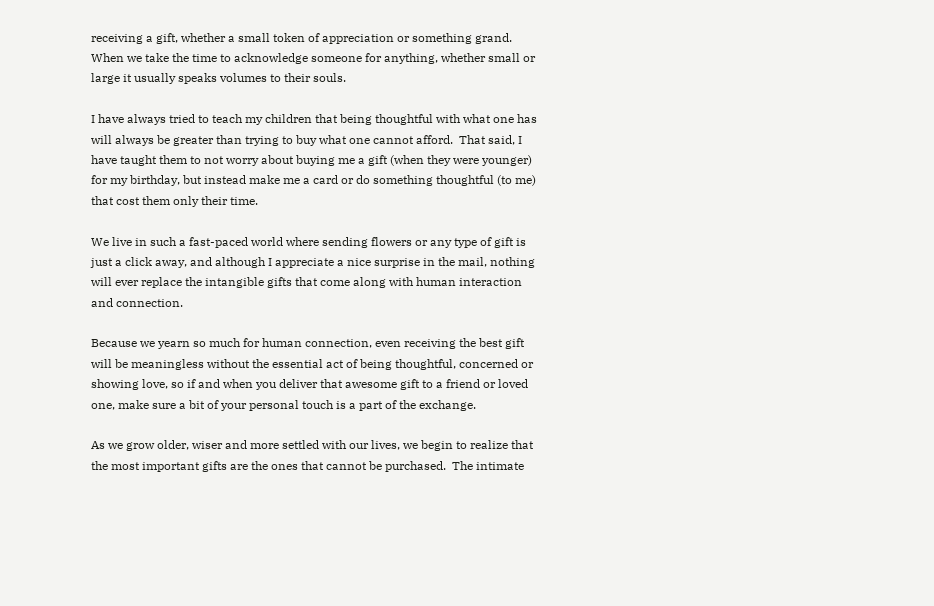receiving a gift, whether a small token of appreciation or something grand.  When we take the time to acknowledge someone for anything, whether small or large it usually speaks volumes to their souls.

I have always tried to teach my children that being thoughtful with what one has will always be greater than trying to buy what one cannot afford.  That said, I have taught them to not worry about buying me a gift (when they were younger) for my birthday, but instead make me a card or do something thoughtful (to me) that cost them only their time.

We live in such a fast-paced world where sending flowers or any type of gift is just a click away, and although I appreciate a nice surprise in the mail, nothing will ever replace the intangible gifts that come along with human interaction and connection.

Because we yearn so much for human connection, even receiving the best gift will be meaningless without the essential act of being thoughtful, concerned or showing love, so if and when you deliver that awesome gift to a friend or loved one, make sure a bit of your personal touch is a part of the exchange.

As we grow older, wiser and more settled with our lives, we begin to realize that the most important gifts are the ones that cannot be purchased.  The intimate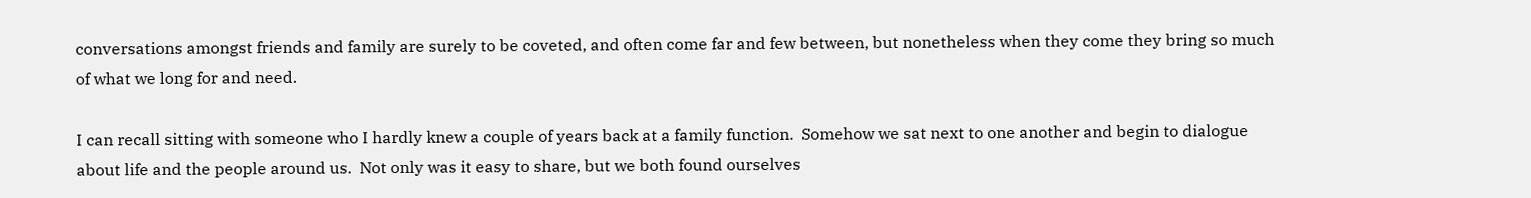conversations amongst friends and family are surely to be coveted, and often come far and few between, but nonetheless when they come they bring so much of what we long for and need.

I can recall sitting with someone who I hardly knew a couple of years back at a family function.  Somehow we sat next to one another and begin to dialogue about life and the people around us.  Not only was it easy to share, but we both found ourselves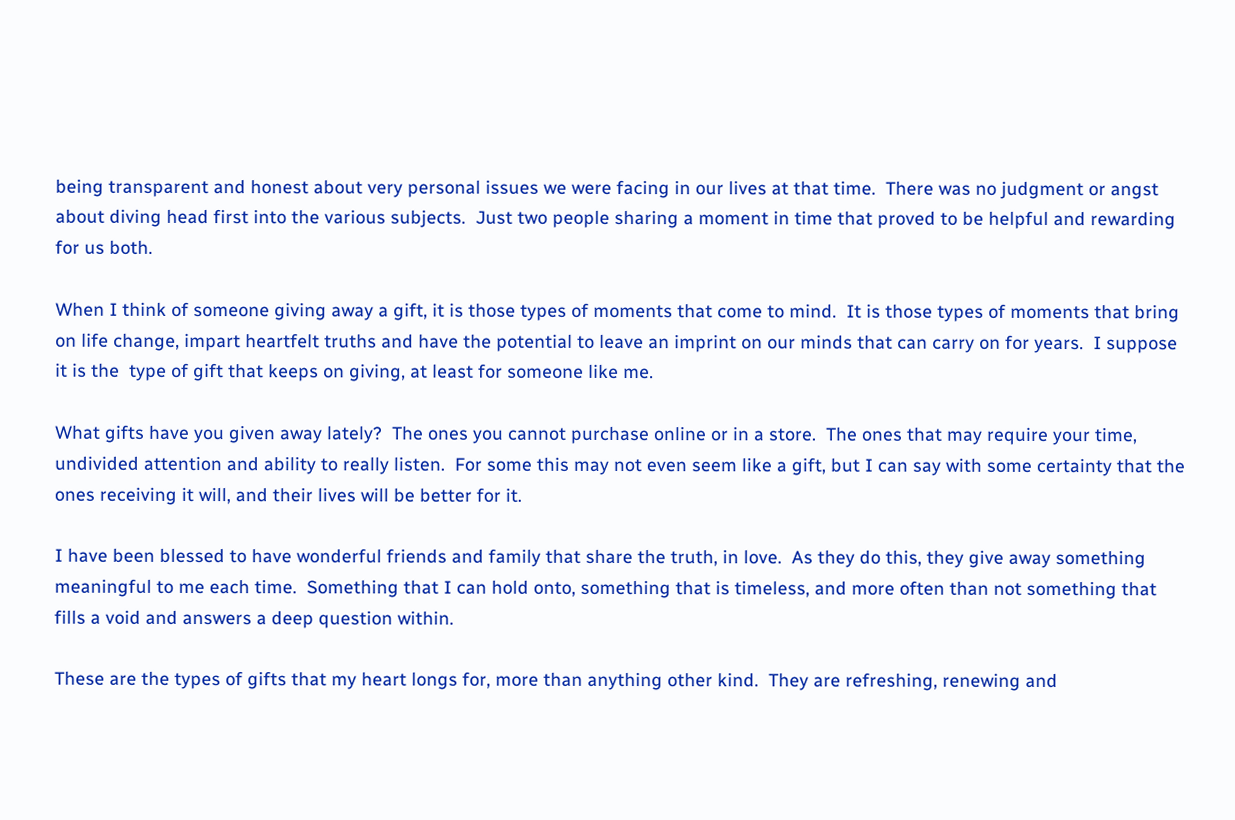being transparent and honest about very personal issues we were facing in our lives at that time.  There was no judgment or angst about diving head first into the various subjects.  Just two people sharing a moment in time that proved to be helpful and rewarding for us both.

When I think of someone giving away a gift, it is those types of moments that come to mind.  It is those types of moments that bring on life change, impart heartfelt truths and have the potential to leave an imprint on our minds that can carry on for years.  I suppose it is the  type of gift that keeps on giving, at least for someone like me.

What gifts have you given away lately?  The ones you cannot purchase online or in a store.  The ones that may require your time, undivided attention and ability to really listen.  For some this may not even seem like a gift, but I can say with some certainty that the ones receiving it will, and their lives will be better for it.

I have been blessed to have wonderful friends and family that share the truth, in love.  As they do this, they give away something meaningful to me each time.  Something that I can hold onto, something that is timeless, and more often than not something that fills a void and answers a deep question within.

These are the types of gifts that my heart longs for, more than anything other kind.  They are refreshing, renewing and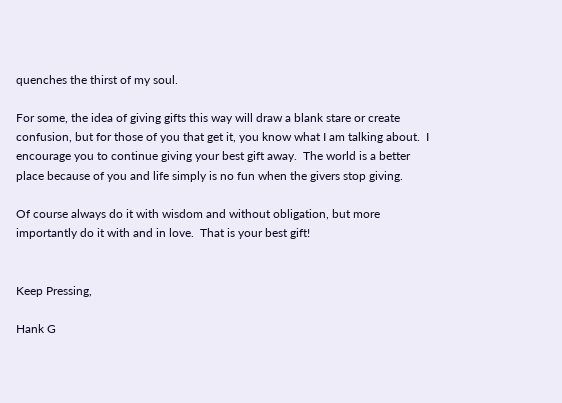quenches the thirst of my soul.

For some, the idea of giving gifts this way will draw a blank stare or create confusion, but for those of you that get it, you know what I am talking about.  I encourage you to continue giving your best gift away.  The world is a better place because of you and life simply is no fun when the givers stop giving.

Of course always do it with wisdom and without obligation, but more importantly do it with and in love.  That is your best gift!


Keep Pressing,

Hank G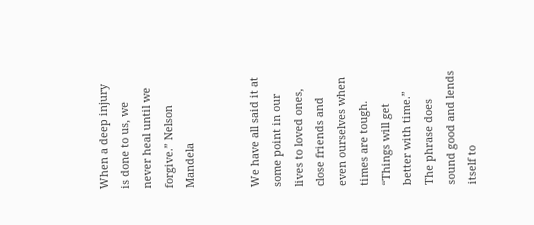When a deep injury is done to us, we never heal until we forgive.” Nelson Mandela


We have all said it at some point in our lives to loved ones, close friends and even ourselves when times are tough.  “Things will get better with time.”  The phrase does sound good and lends itself to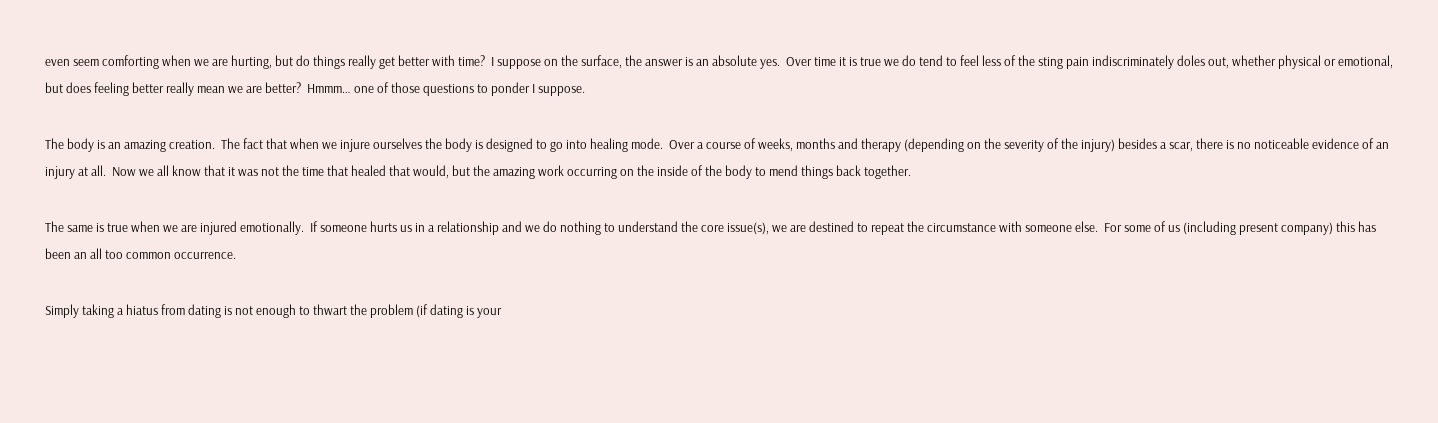even seem comforting when we are hurting, but do things really get better with time?  I suppose on the surface, the answer is an absolute yes.  Over time it is true we do tend to feel less of the sting pain indiscriminately doles out, whether physical or emotional, but does feeling better really mean we are better?  Hmmm… one of those questions to ponder I suppose.

The body is an amazing creation.  The fact that when we injure ourselves the body is designed to go into healing mode.  Over a course of weeks, months and therapy (depending on the severity of the injury) besides a scar, there is no noticeable evidence of an injury at all.  Now we all know that it was not the time that healed that would, but the amazing work occurring on the inside of the body to mend things back together.

The same is true when we are injured emotionally.  If someone hurts us in a relationship and we do nothing to understand the core issue(s), we are destined to repeat the circumstance with someone else.  For some of us (including present company) this has been an all too common occurrence.

Simply taking a hiatus from dating is not enough to thwart the problem (if dating is your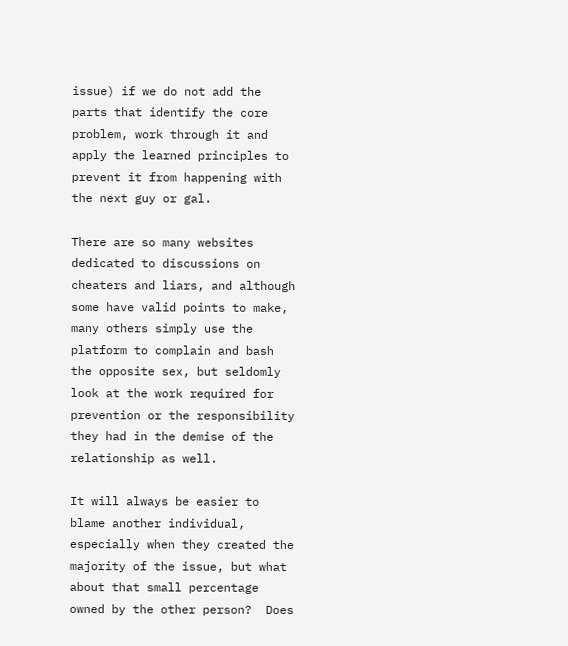issue) if we do not add the parts that identify the core problem, work through it and apply the learned principles to prevent it from happening with the next guy or gal.

There are so many websites dedicated to discussions on cheaters and liars, and although some have valid points to make, many others simply use the platform to complain and bash the opposite sex, but seldomly look at the work required for prevention or the responsibility they had in the demise of the relationship as well.

It will always be easier to blame another individual, especially when they created the majority of the issue, but what about that small percentage owned by the other person?  Does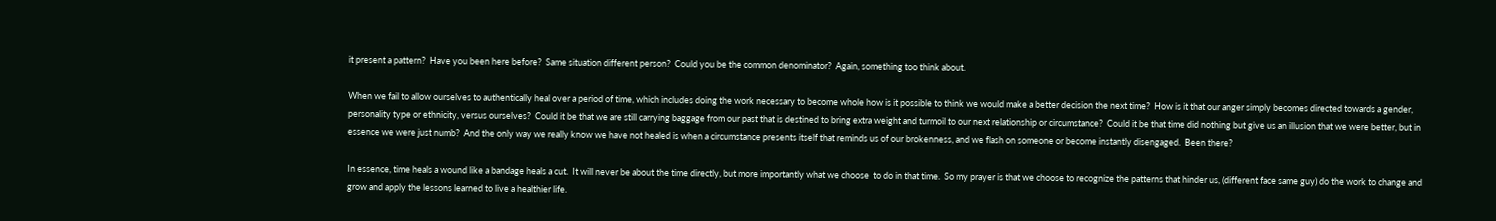it present a pattern?  Have you been here before?  Same situation different person?  Could you be the common denominator?  Again, something too think about.

When we fail to allow ourselves to authentically heal over a period of time, which includes doing the work necessary to become whole how is it possible to think we would make a better decision the next time?  How is it that our anger simply becomes directed towards a gender, personality type or ethnicity, versus ourselves?  Could it be that we are still carrying baggage from our past that is destined to bring extra weight and turmoil to our next relationship or circumstance?  Could it be that time did nothing but give us an illusion that we were better, but in essence we were just numb?  And the only way we really know we have not healed is when a circumstance presents itself that reminds us of our brokenness, and we flash on someone or become instantly disengaged.  Been there?

In essence, time heals a wound like a bandage heals a cut.  It will never be about the time directly, but more importantly what we choose  to do in that time.  So my prayer is that we choose to recognize the patterns that hinder us, (different face same guy) do the work to change and grow and apply the lessons learned to live a healthier life.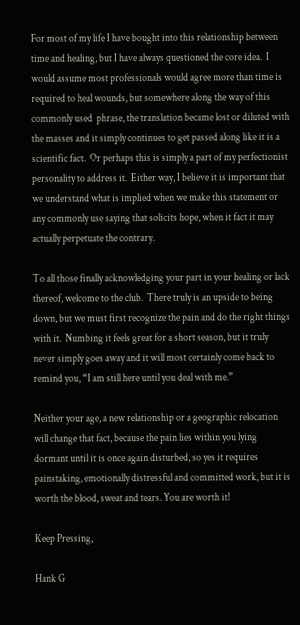For most of my life I have bought into this relationship between time and healing, but I have always questioned the core idea.  I would assume most professionals would agree more than time is required to heal wounds, but somewhere along the way of this commonly used  phrase, the translation became lost or diluted with the masses and it simply continues to get passed along like it is a scientific fact.  Or perhaps this is simply a part of my perfectionist personality to address it.  Either way, I believe it is important that we understand what is implied when we make this statement or any commonly use saying that solicits hope, when it fact it may actually perpetuate the contrary.

To all those finally acknowledging your part in your healing or lack thereof, welcome to the club.  There truly is an upside to being down, but we must first recognize the pain and do the right things with it.  Numbing it feels great for a short season, but it truly never simply goes away and it will most certainly come back to remind you, “I am still here until you deal with me.”

Neither your age, a new relationship or a geographic relocation will change that fact, because the pain lies within you lying dormant until it is once again disturbed, so yes it requires painstaking, emotionally distressful and committed work, but it is worth the blood, sweat and tears. You are worth it!

Keep Pressing,

Hank G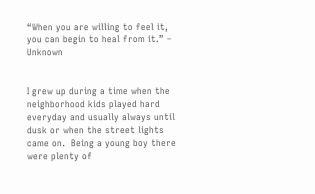“When you are willing to feel it, you can begin to heal from it.” – Unknown


I grew up during a time when the neighborhood kids played hard everyday and usually always until dusk or when the street lights came on.  Being a young boy there were plenty of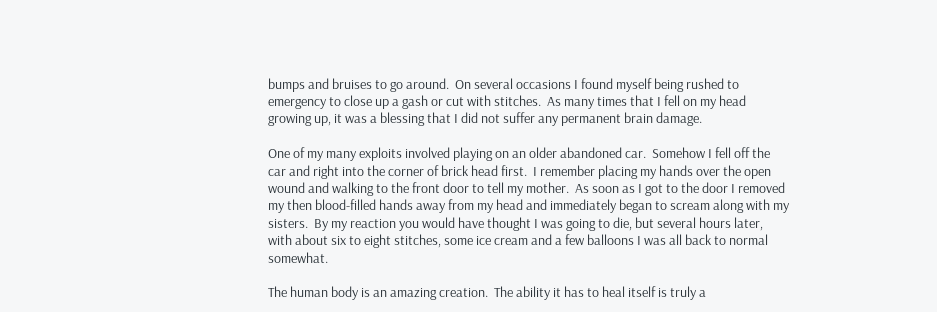bumps and bruises to go around.  On several occasions I found myself being rushed to emergency to close up a gash or cut with stitches.  As many times that I fell on my head growing up, it was a blessing that I did not suffer any permanent brain damage.

One of my many exploits involved playing on an older abandoned car.  Somehow I fell off the car and right into the corner of brick head first.  I remember placing my hands over the open wound and walking to the front door to tell my mother.  As soon as I got to the door I removed my then blood-filled hands away from my head and immediately began to scream along with my sisters.  By my reaction you would have thought I was going to die, but several hours later, with about six to eight stitches, some ice cream and a few balloons I was all back to normal somewhat.

The human body is an amazing creation.  The ability it has to heal itself is truly a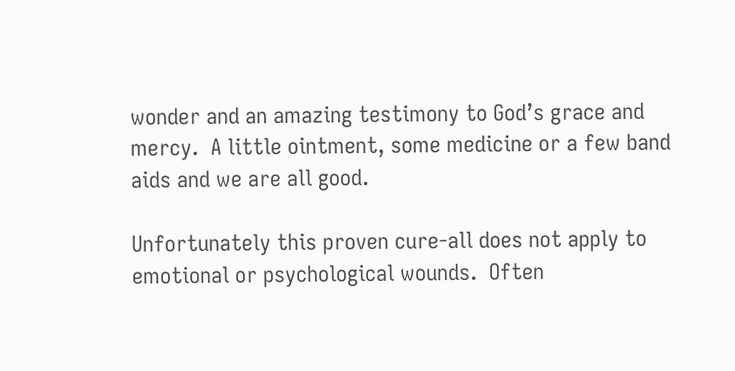wonder and an amazing testimony to God’s grace and mercy.  A little ointment, some medicine or a few band aids and we are all good.

Unfortunately this proven cure-all does not apply to emotional or psychological wounds.  Often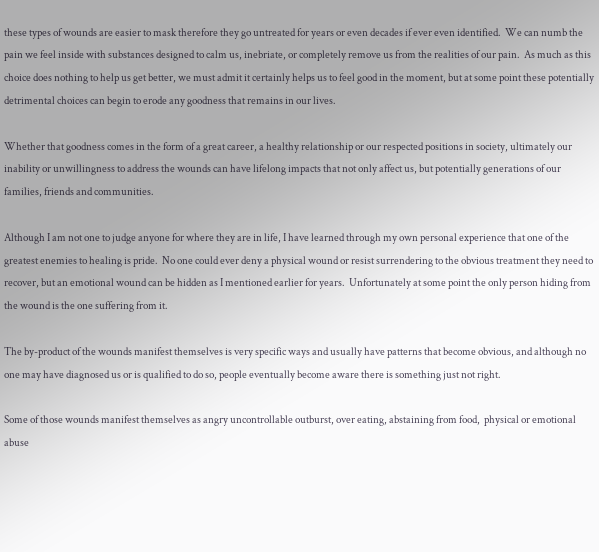these types of wounds are easier to mask therefore they go untreated for years or even decades if ever even identified.  We can numb the pain we feel inside with substances designed to calm us, inebriate, or completely remove us from the realities of our pain.  As much as this choice does nothing to help us get better, we must admit it certainly helps us to feel good in the moment, but at some point these potentially detrimental choices can begin to erode any goodness that remains in our lives.

Whether that goodness comes in the form of a great career, a healthy relationship or our respected positions in society, ultimately our inability or unwillingness to address the wounds can have lifelong impacts that not only affect us, but potentially generations of our families, friends and communities.

Although I am not one to judge anyone for where they are in life, I have learned through my own personal experience that one of the greatest enemies to healing is pride.  No one could ever deny a physical wound or resist surrendering to the obvious treatment they need to recover, but an emotional wound can be hidden as I mentioned earlier for years.  Unfortunately at some point the only person hiding from the wound is the one suffering from it.

The by-product of the wounds manifest themselves is very specific ways and usually have patterns that become obvious, and although no one may have diagnosed us or is qualified to do so, people eventually become aware there is something just not right.

Some of those wounds manifest themselves as angry uncontrollable outburst, over eating, abstaining from food,  physical or emotional abuse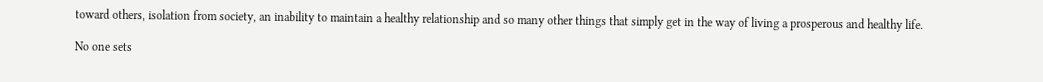toward others, isolation from society, an inability to maintain a healthy relationship and so many other things that simply get in the way of living a prosperous and healthy life.

No one sets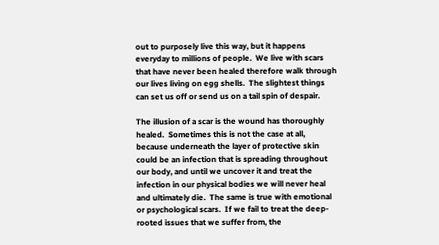out to purposely live this way, but it happens everyday to millions of people.  We live with scars that have never been healed therefore walk through our lives living on egg shells.  The slightest things can set us off or send us on a tail spin of despair.

The illusion of a scar is the wound has thoroughly healed.  Sometimes this is not the case at all, because underneath the layer of protective skin could be an infection that is spreading throughout our body, and until we uncover it and treat the infection in our physical bodies we will never heal and ultimately die.  The same is true with emotional or psychological scars.  If we fail to treat the deep-rooted issues that we suffer from, the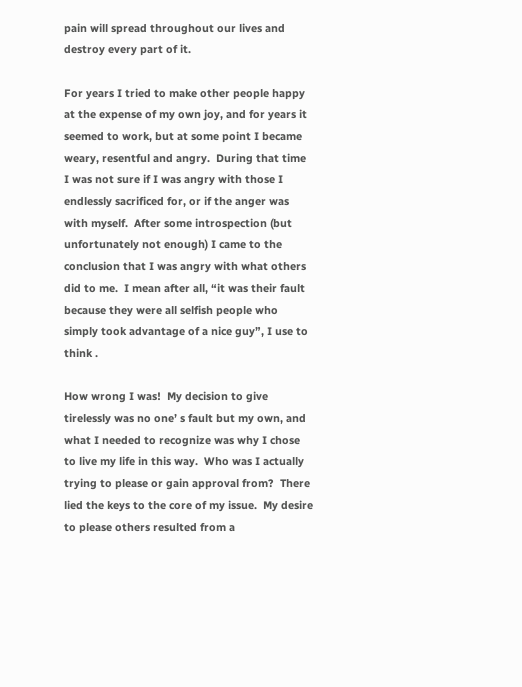pain will spread throughout our lives and destroy every part of it.

For years I tried to make other people happy at the expense of my own joy, and for years it seemed to work, but at some point I became weary, resentful and angry.  During that time I was not sure if I was angry with those I endlessly sacrificed for, or if the anger was with myself.  After some introspection (but unfortunately not enough) I came to the conclusion that I was angry with what others did to me.  I mean after all, “it was their fault because they were all selfish people who simply took advantage of a nice guy”, I use to think .

How wrong I was!  My decision to give tirelessly was no one’ s fault but my own, and what I needed to recognize was why I chose to live my life in this way.  Who was I actually trying to please or gain approval from?  There lied the keys to the core of my issue.  My desire to please others resulted from a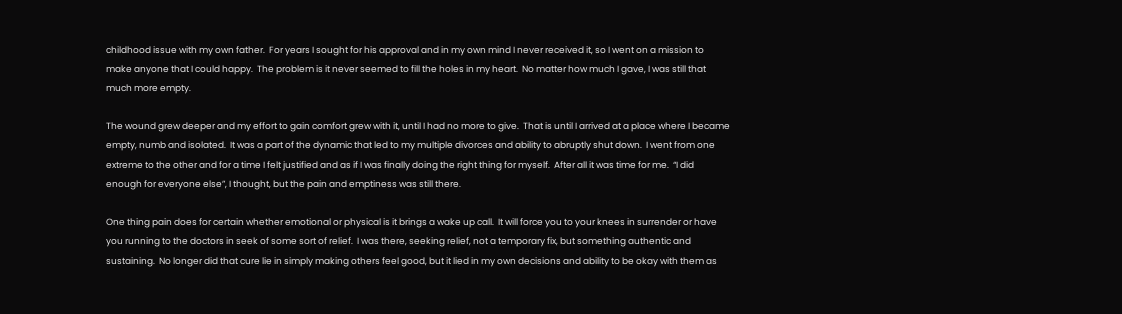childhood issue with my own father.  For years I sought for his approval and in my own mind I never received it, so I went on a mission to make anyone that I could happy.  The problem is it never seemed to fill the holes in my heart.  No matter how much I gave, I was still that much more empty.

The wound grew deeper and my effort to gain comfort grew with it, until I had no more to give.  That is until I arrived at a place where I became empty, numb and isolated.  It was a part of the dynamic that led to my multiple divorces and ability to abruptly shut down.  I went from one extreme to the other and for a time I felt justified and as if I was finally doing the right thing for myself.  After all it was time for me.  “I did enough for everyone else”, I thought, but the pain and emptiness was still there.

One thing pain does for certain whether emotional or physical is it brings a wake up call.  It will force you to your knees in surrender or have you running to the doctors in seek of some sort of relief.  I was there, seeking relief, not a temporary fix, but something authentic and sustaining.  No longer did that cure lie in simply making others feel good, but it lied in my own decisions and ability to be okay with them as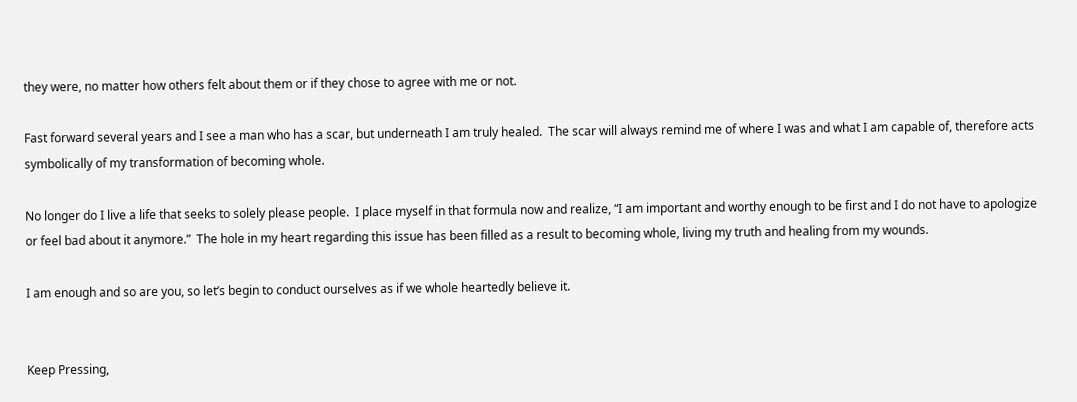they were, no matter how others felt about them or if they chose to agree with me or not.

Fast forward several years and I see a man who has a scar, but underneath I am truly healed.  The scar will always remind me of where I was and what I am capable of, therefore acts symbolically of my transformation of becoming whole.

No longer do I live a life that seeks to solely please people.  I place myself in that formula now and realize, “I am important and worthy enough to be first and I do not have to apologize or feel bad about it anymore.”  The hole in my heart regarding this issue has been filled as a result to becoming whole, living my truth and healing from my wounds.

I am enough and so are you, so let’s begin to conduct ourselves as if we whole heartedly believe it.


Keep Pressing,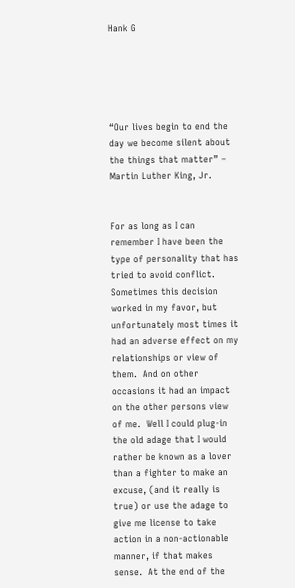Hank G





“Our lives begin to end the day we become silent about the things that matter” – Martin Luther King, Jr.


For as long as I can remember I have been the type of personality that has tried to avoid conflict.  Sometimes this decision worked in my favor, but unfortunately most times it had an adverse effect on my relationships or view of them.  And on other occasions it had an impact on the other persons view of me.  Well I could plug-in the old adage that I would rather be known as a lover than a fighter to make an excuse, (and it really is true) or use the adage to give me license to take action in a non-actionable manner, if that makes sense.  At the end of the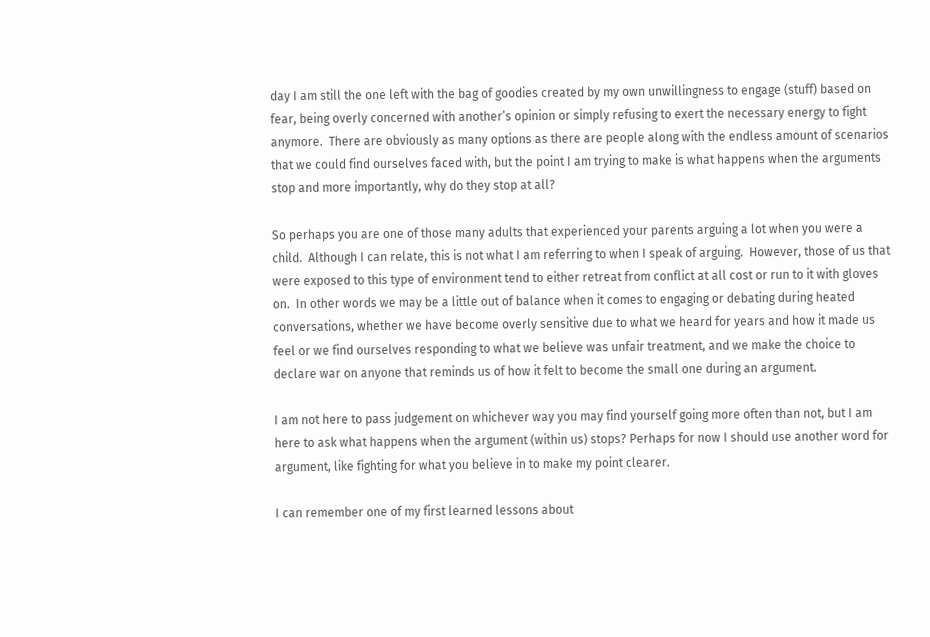day I am still the one left with the bag of goodies created by my own unwillingness to engage (stuff) based on fear, being overly concerned with another’s opinion or simply refusing to exert the necessary energy to fight anymore.  There are obviously as many options as there are people along with the endless amount of scenarios that we could find ourselves faced with, but the point I am trying to make is what happens when the arguments stop and more importantly, why do they stop at all?

So perhaps you are one of those many adults that experienced your parents arguing a lot when you were a child.  Although I can relate, this is not what I am referring to when I speak of arguing.  However, those of us that were exposed to this type of environment tend to either retreat from conflict at all cost or run to it with gloves on.  In other words we may be a little out of balance when it comes to engaging or debating during heated conversations, whether we have become overly sensitive due to what we heard for years and how it made us feel or we find ourselves responding to what we believe was unfair treatment, and we make the choice to declare war on anyone that reminds us of how it felt to become the small one during an argument.

I am not here to pass judgement on whichever way you may find yourself going more often than not, but I am here to ask what happens when the argument (within us) stops? Perhaps for now I should use another word for argument, like fighting for what you believe in to make my point clearer.

I can remember one of my first learned lessons about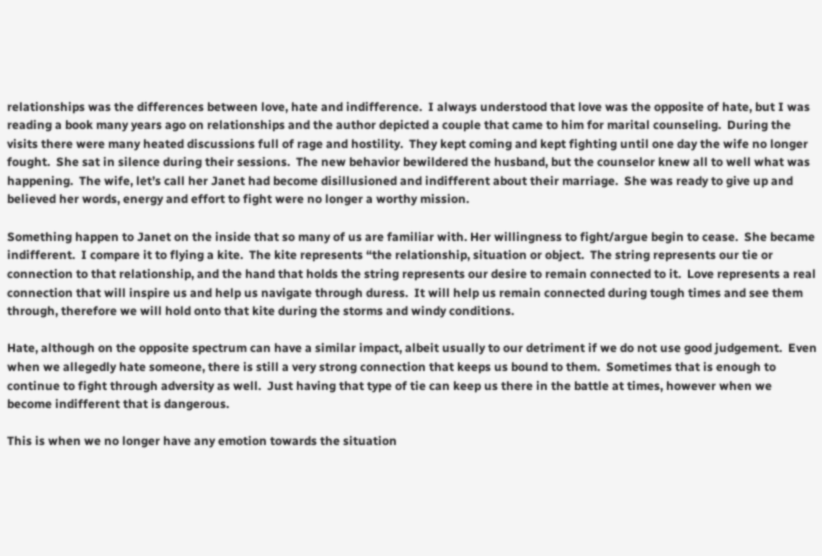relationships was the differences between love, hate and indifference.  I always understood that love was the opposite of hate, but I was reading a book many years ago on relationships and the author depicted a couple that came to him for marital counseling.  During the visits there were many heated discussions full of rage and hostility.  They kept coming and kept fighting until one day the wife no longer fought.  She sat in silence during their sessions.  The new behavior bewildered the husband, but the counselor knew all to well what was happening.  The wife, let’s call her Janet had become disillusioned and indifferent about their marriage.  She was ready to give up and believed her words, energy and effort to fight were no longer a worthy mission.

Something happen to Janet on the inside that so many of us are familiar with. Her willingness to fight/argue begin to cease.  She became indifferent.  I compare it to flying a kite.  The kite represents “the relationship, situation or object.  The string represents our tie or connection to that relationship, and the hand that holds the string represents our desire to remain connected to it.  Love represents a real connection that will inspire us and help us navigate through duress.  It will help us remain connected during tough times and see them through, therefore we will hold onto that kite during the storms and windy conditions.

Hate, although on the opposite spectrum can have a similar impact, albeit usually to our detriment if we do not use good judgement.  Even when we allegedly hate someone, there is still a very strong connection that keeps us bound to them.  Sometimes that is enough to continue to fight through adversity as well.  Just having that type of tie can keep us there in the battle at times, however when we become indifferent that is dangerous.

This is when we no longer have any emotion towards the situation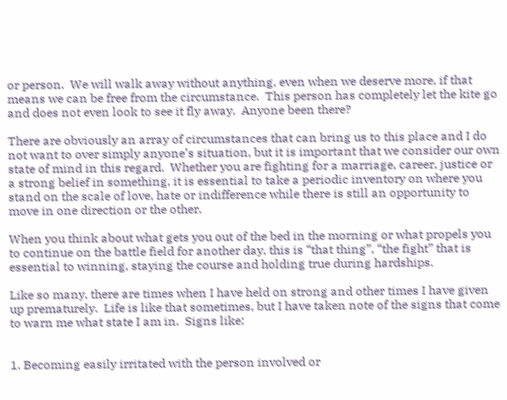or person.  We will walk away without anything, even when we deserve more, if that means we can be free from the circumstance.  This person has completely let the kite go and does not even look to see it fly away.  Anyone been there?

There are obviously an array of circumstances that can bring us to this place and I do not want to over simply anyone’s situation, but it is important that we consider our own state of mind in this regard.  Whether you are fighting for a marriage, career, justice or a strong belief in something, it is essential to take a periodic inventory on where you stand on the scale of love, hate or indifference while there is still an opportunity to move in one direction or the other.

When you think about what gets you out of the bed in the morning or what propels you to continue on the battle field for another day, this is “that thing”, “the fight” that is essential to winning, staying the course and holding true during hardships.

Like so many, there are times when I have held on strong and other times I have given up prematurely.  Life is like that sometimes, but I have taken note of the signs that come to warn me what state I am in.  Signs like:


1. Becoming easily irritated with the person involved or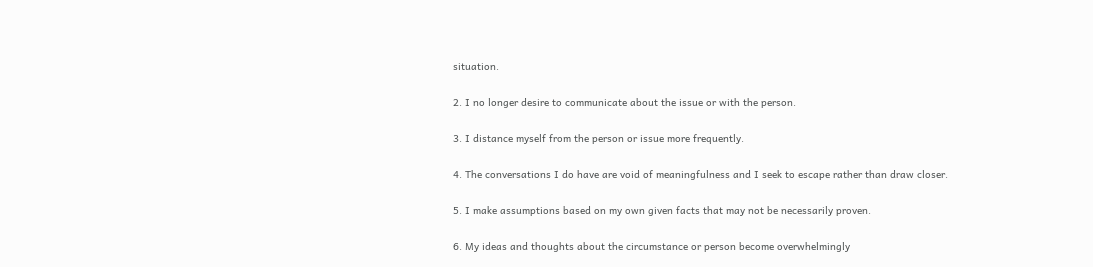situation.

2. I no longer desire to communicate about the issue or with the person.

3. I distance myself from the person or issue more frequently.

4. The conversations I do have are void of meaningfulness and I seek to escape rather than draw closer.

5. I make assumptions based on my own given facts that may not be necessarily proven.

6. My ideas and thoughts about the circumstance or person become overwhelmingly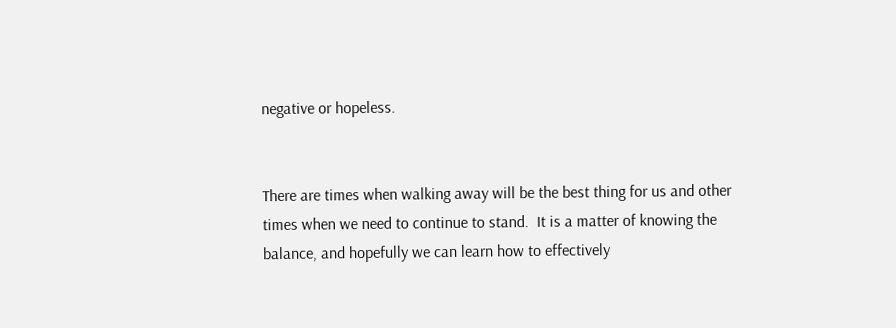negative or hopeless.


There are times when walking away will be the best thing for us and other times when we need to continue to stand.  It is a matter of knowing the balance, and hopefully we can learn how to effectively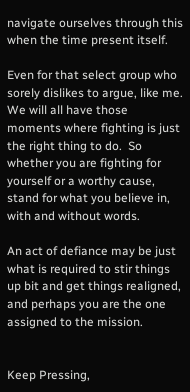navigate ourselves through this when the time present itself.

Even for that select group who sorely dislikes to argue, like me.  We will all have those moments where fighting is just the right thing to do.  So whether you are fighting for yourself or a worthy cause, stand for what you believe in, with and without words.

An act of defiance may be just what is required to stir things up bit and get things realigned, and perhaps you are the one assigned to the mission.


Keep Pressing,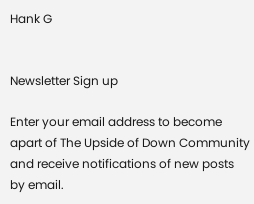Hank G


Newsletter Sign up

Enter your email address to become apart of The Upside of Down Community and receive notifications of new posts by email.